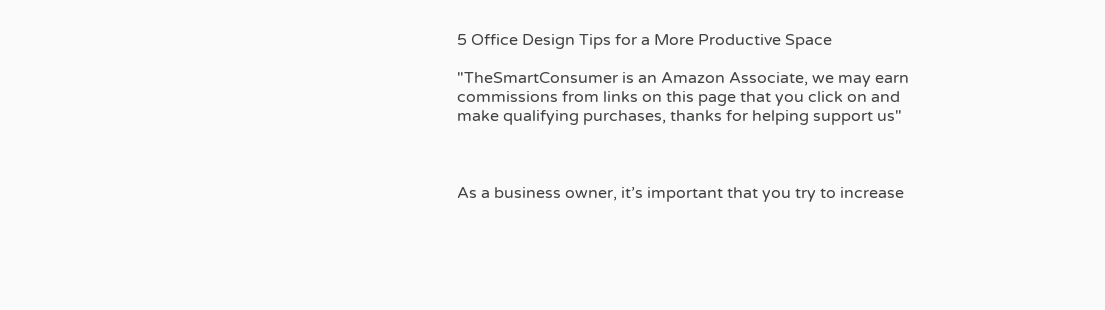5 Office Design Tips for a More Productive Space

"TheSmartConsumer is an Amazon Associate, we may earn commissions from links on this page that you click on and make qualifying purchases, thanks for helping support us"



As a business owner, it’s important that you try to increase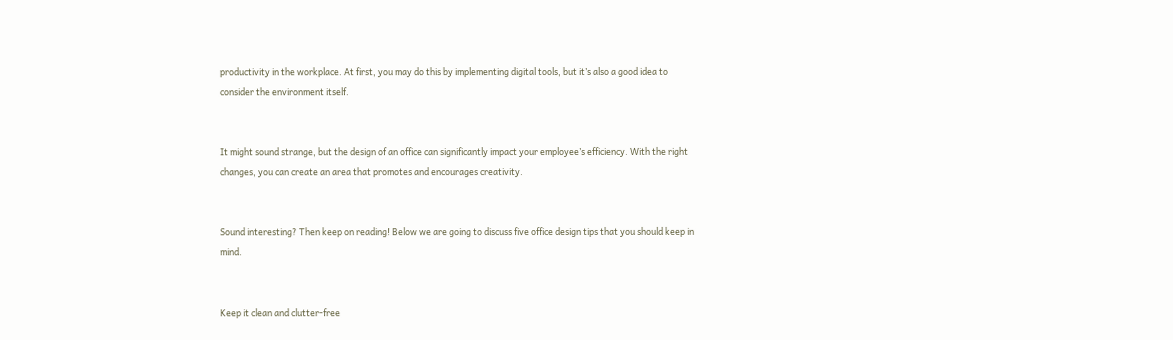productivity in the workplace. At first, you may do this by implementing digital tools, but it’s also a good idea to consider the environment itself.


It might sound strange, but the design of an office can significantly impact your employee’s efficiency. With the right changes, you can create an area that promotes and encourages creativity.


Sound interesting? Then keep on reading! Below we are going to discuss five office design tips that you should keep in mind.


Keep it clean and clutter-free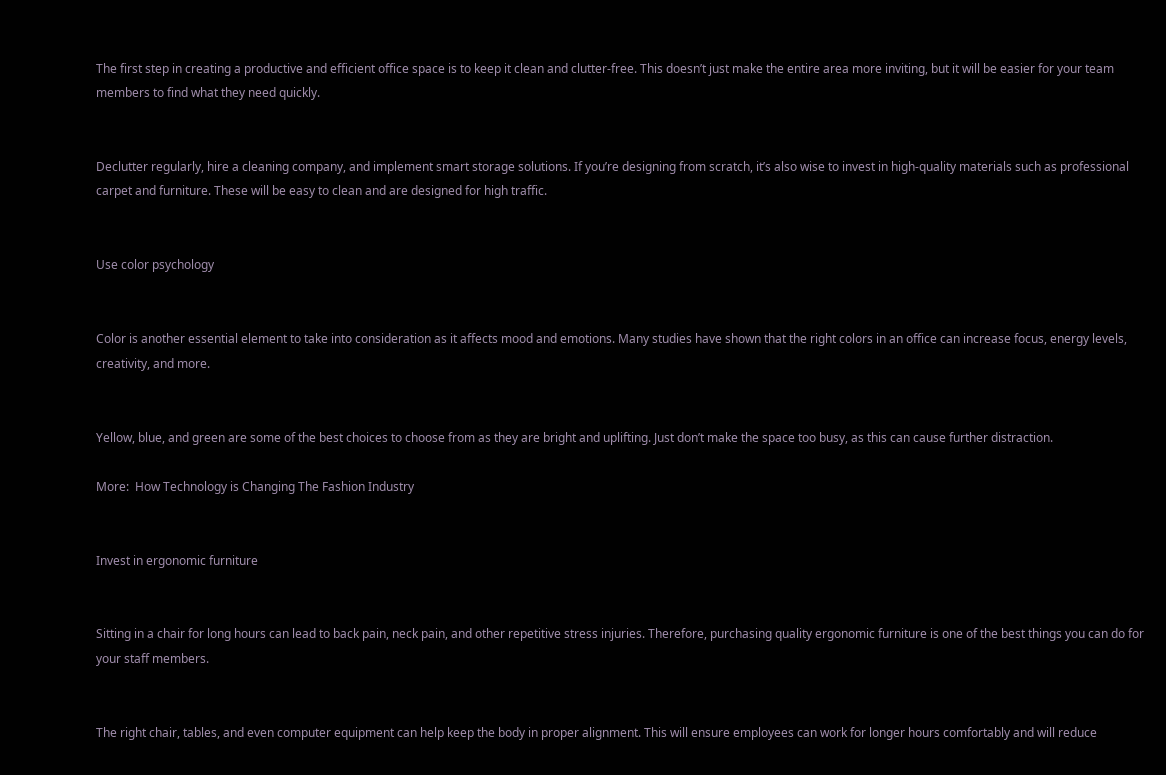The first step in creating a productive and efficient office space is to keep it clean and clutter-free. This doesn’t just make the entire area more inviting, but it will be easier for your team members to find what they need quickly.


Declutter regularly, hire a cleaning company, and implement smart storage solutions. If you’re designing from scratch, it’s also wise to invest in high-quality materials such as professional carpet and furniture. These will be easy to clean and are designed for high traffic.


Use color psychology


Color is another essential element to take into consideration as it affects mood and emotions. Many studies have shown that the right colors in an office can increase focus, energy levels, creativity, and more.


Yellow, blue, and green are some of the best choices to choose from as they are bright and uplifting. Just don’t make the space too busy, as this can cause further distraction.

More:  How Technology is Changing The Fashion Industry


Invest in ergonomic furniture


Sitting in a chair for long hours can lead to back pain, neck pain, and other repetitive stress injuries. Therefore, purchasing quality ergonomic furniture is one of the best things you can do for your staff members.


The right chair, tables, and even computer equipment can help keep the body in proper alignment. This will ensure employees can work for longer hours comfortably and will reduce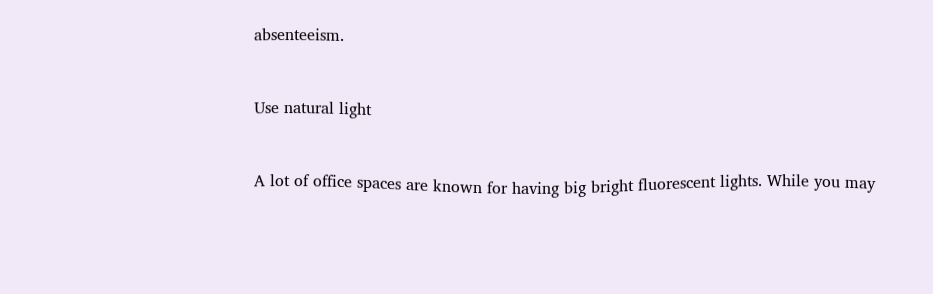absenteeism.


Use natural light


A lot of office spaces are known for having big bright fluorescent lights. While you may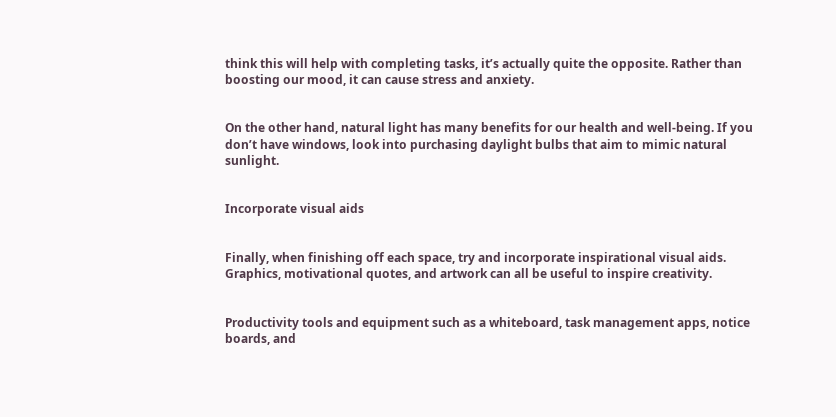think this will help with completing tasks, it’s actually quite the opposite. Rather than boosting our mood, it can cause stress and anxiety.


On the other hand, natural light has many benefits for our health and well-being. If you don’t have windows, look into purchasing daylight bulbs that aim to mimic natural sunlight.


Incorporate visual aids


Finally, when finishing off each space, try and incorporate inspirational visual aids. Graphics, motivational quotes, and artwork can all be useful to inspire creativity.


Productivity tools and equipment such as a whiteboard, task management apps, notice boards, and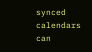synced calendars can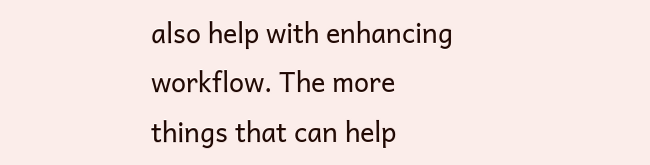also help with enhancing workflow. The more things that can help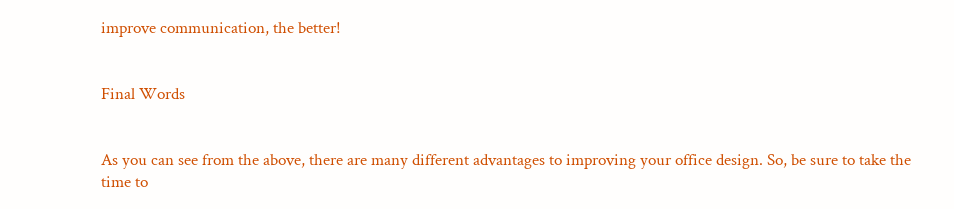improve communication, the better!


Final Words


As you can see from the above, there are many different advantages to improving your office design. So, be sure to take the time to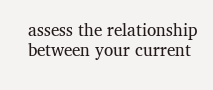assess the relationship between your current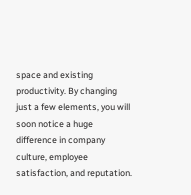space and existing productivity. By changing just a few elements, you will soon notice a huge difference in company culture, employee satisfaction, and reputation.